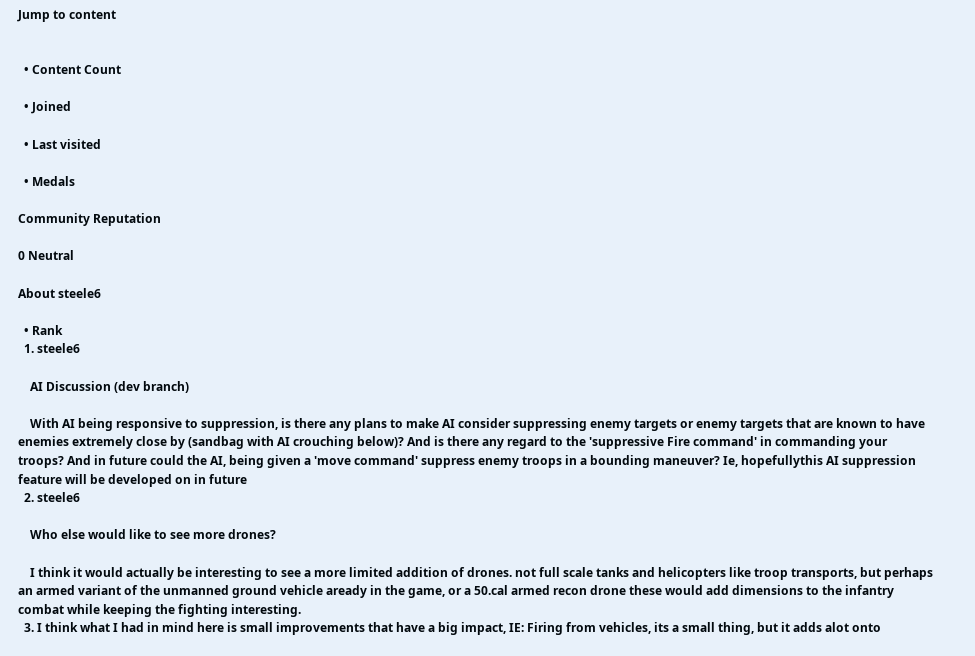Jump to content


  • Content Count

  • Joined

  • Last visited

  • Medals

Community Reputation

0 Neutral

About steele6

  • Rank
  1. steele6

    AI Discussion (dev branch)

    With AI being responsive to suppression, is there any plans to make AI consider suppressing enemy targets or enemy targets that are known to have enemies extremely close by (sandbag with AI crouching below)? And is there any regard to the 'suppressive Fire command' in commanding your troops? And in future could the AI, being given a 'move command' suppress enemy troops in a bounding maneuver? Ie, hopefullythis AI suppression feature will be developed on in future
  2. steele6

    Who else would like to see more drones?

    I think it would actually be interesting to see a more limited addition of drones. not full scale tanks and helicopters like troop transports, but perhaps an armed variant of the unmanned ground vehicle aready in the game, or a 50.cal armed recon drone these would add dimensions to the infantry combat while keeping the fighting interesting.
  3. I think what I had in mind here is small improvements that have a big impact, IE: Firing from vehicles, its a small thing, but it adds alot onto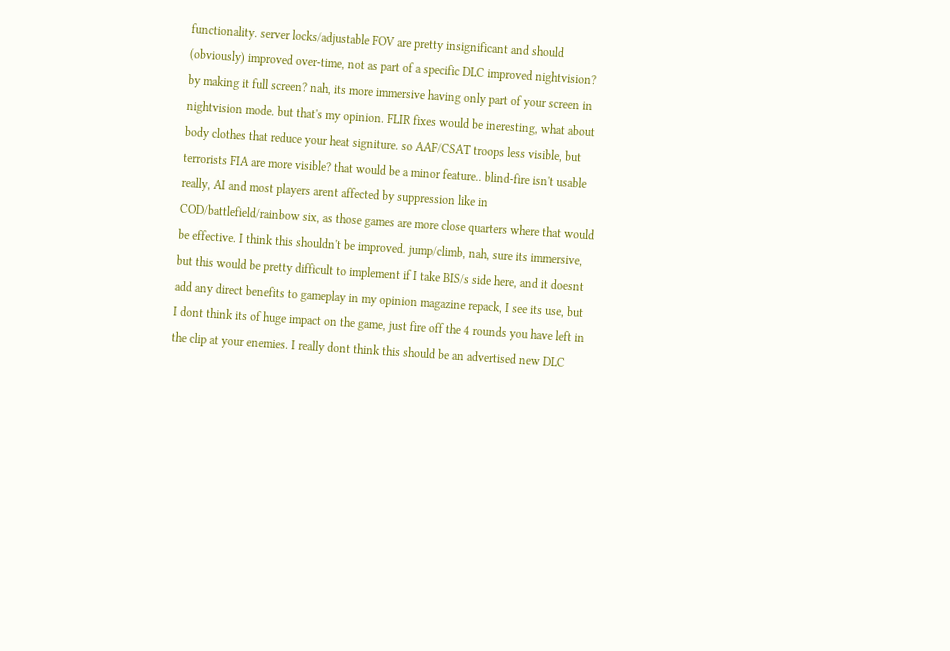functionality. server locks/adjustable FOV are pretty insignificant and should (obviously) improved over-time, not as part of a specific DLC improved nightvision? by making it full screen? nah, its more immersive having only part of your screen in nightvision mode. but that's my opinion. FLIR fixes would be ineresting, what about body clothes that reduce your heat signiture. so AAF/CSAT troops less visible, but terrorists FIA are more visible? that would be a minor feature.. blind-fire isn't usable really, AI and most players arent affected by suppression like in COD/battlefield/rainbow six, as those games are more close quarters where that would be effective. I think this shouldn't be improved. jump/climb, nah, sure its immersive, but this would be pretty difficult to implement if I take BIS/s side here, and it doesnt add any direct benefits to gameplay in my opinion magazine repack, I see its use, but I dont think its of huge impact on the game, just fire off the 4 rounds you have left in the clip at your enemies. I really dont think this should be an advertised new DLC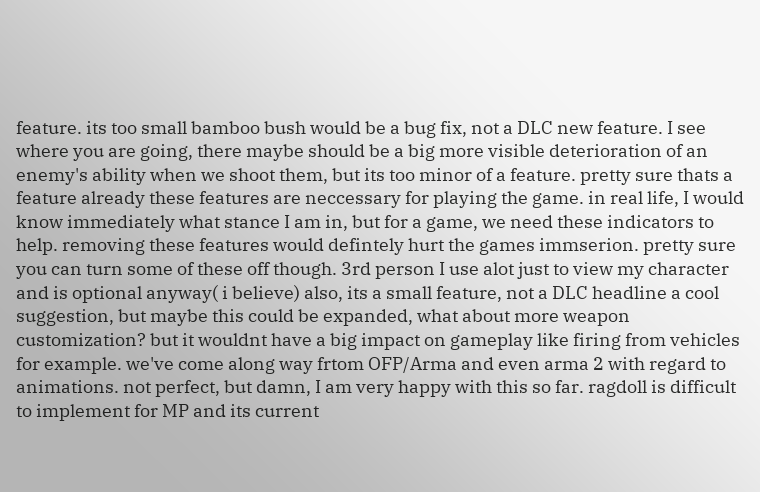feature. its too small bamboo bush would be a bug fix, not a DLC new feature. I see where you are going, there maybe should be a big more visible deterioration of an enemy's ability when we shoot them, but its too minor of a feature. pretty sure thats a feature already these features are neccessary for playing the game. in real life, I would know immediately what stance I am in, but for a game, we need these indicators to help. removing these features would defintely hurt the games immserion. pretty sure you can turn some of these off though. 3rd person I use alot just to view my character and is optional anyway( i believe) also, its a small feature, not a DLC headline a cool suggestion, but maybe this could be expanded, what about more weapon customization? but it wouldnt have a big impact on gameplay like firing from vehicles for example. we've come along way frtom OFP/Arma and even arma 2 with regard to animations. not perfect, but damn, I am very happy with this so far. ragdoll is difficult to implement for MP and its current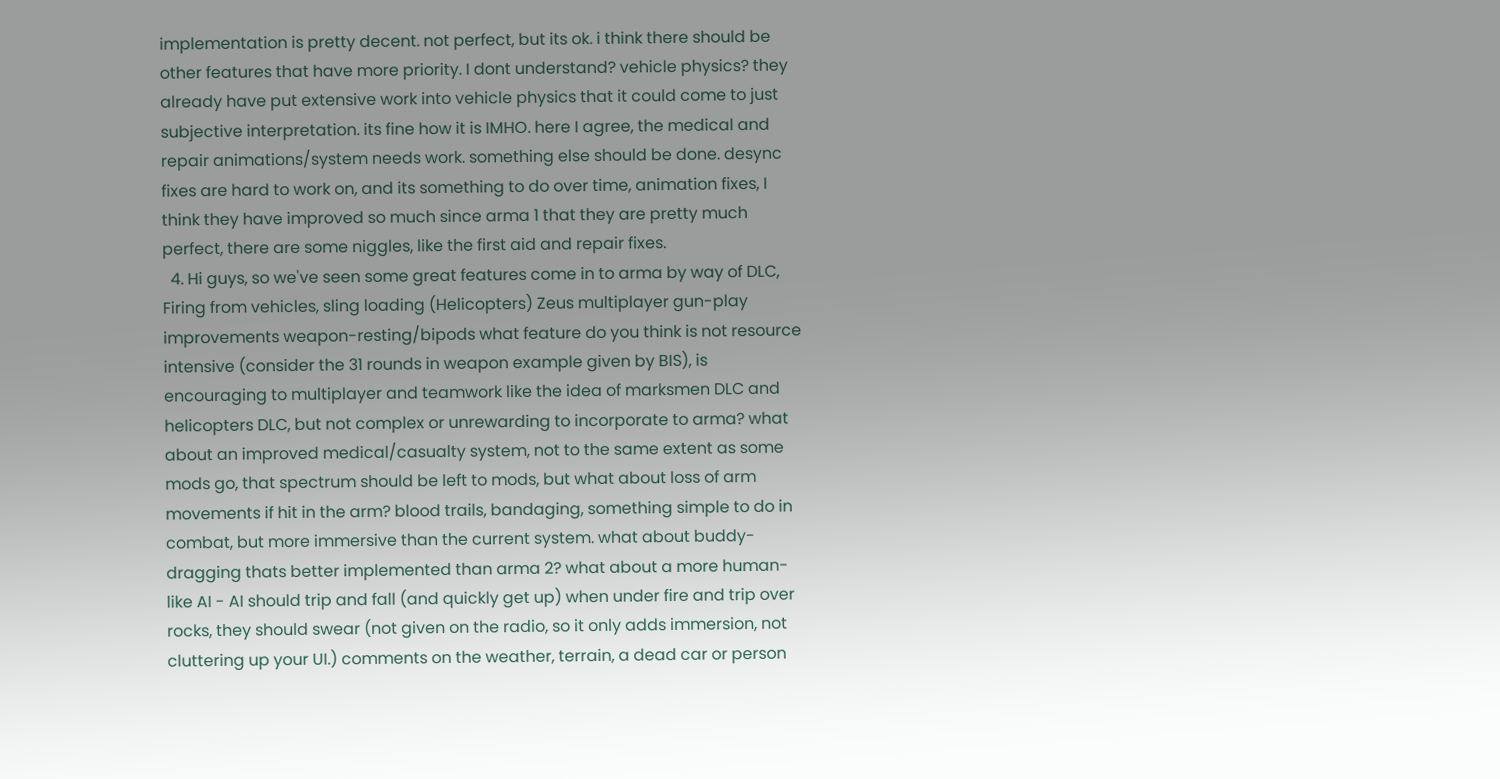implementation is pretty decent. not perfect, but its ok. i think there should be other features that have more priority. I dont understand? vehicle physics? they already have put extensive work into vehicle physics that it could come to just subjective interpretation. its fine how it is IMHO. here I agree, the medical and repair animations/system needs work. something else should be done. desync fixes are hard to work on, and its something to do over time, animation fixes, I think they have improved so much since arma 1 that they are pretty much perfect, there are some niggles, like the first aid and repair fixes.
  4. Hi guys, so we've seen some great features come in to arma by way of DLC, Firing from vehicles, sling loading (Helicopters) Zeus multiplayer gun-play improvements weapon-resting/bipods what feature do you think is not resource intensive (consider the 31 rounds in weapon example given by BIS), is encouraging to multiplayer and teamwork like the idea of marksmen DLC and helicopters DLC, but not complex or unrewarding to incorporate to arma? what about an improved medical/casualty system, not to the same extent as some mods go, that spectrum should be left to mods, but what about loss of arm movements if hit in the arm? blood trails, bandaging, something simple to do in combat, but more immersive than the current system. what about buddy-dragging thats better implemented than arma 2? what about a more human-like AI - AI should trip and fall (and quickly get up) when under fire and trip over rocks, they should swear (not given on the radio, so it only adds immersion, not cluttering up your UI.) comments on the weather, terrain, a dead car or person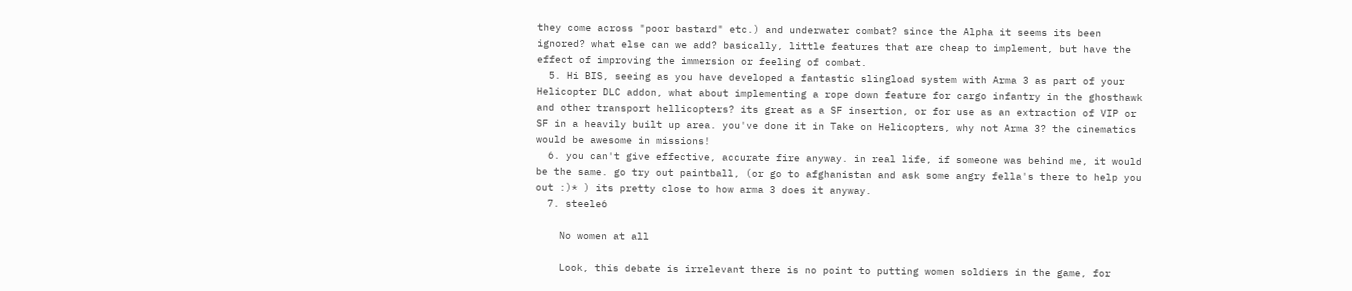they come across "poor bastard" etc.) and underwater combat? since the Alpha it seems its been ignored? what else can we add? basically, little features that are cheap to implement, but have the effect of improving the immersion or feeling of combat.
  5. Hi BIS, seeing as you have developed a fantastic slingload system with Arma 3 as part of your Helicopter DLC addon, what about implementing a rope down feature for cargo infantry in the ghosthawk and other transport hellicopters? its great as a SF insertion, or for use as an extraction of VIP or SF in a heavily built up area. you've done it in Take on Helicopters, why not Arma 3? the cinematics would be awesome in missions!
  6. you can't give effective, accurate fire anyway. in real life, if someone was behind me, it would be the same. go try out paintball, (or go to afghanistan and ask some angry fella's there to help you out :)* ) its pretty close to how arma 3 does it anyway.
  7. steele6

    No women at all

    Look, this debate is irrelevant there is no point to putting women soldiers in the game, for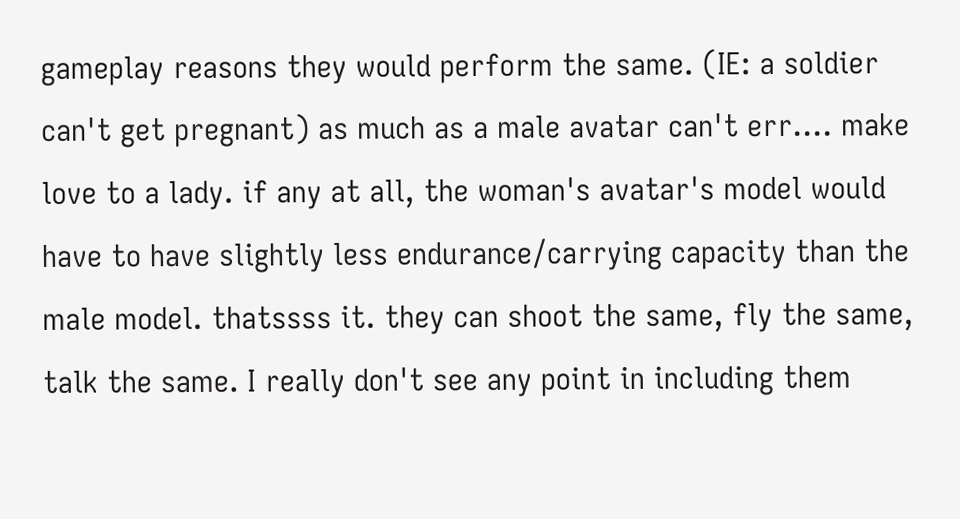gameplay reasons they would perform the same. (IE: a soldier can't get pregnant) as much as a male avatar can't err.... make love to a lady. if any at all, the woman's avatar's model would have to have slightly less endurance/carrying capacity than the male model. thatssss it. they can shoot the same, fly the same, talk the same. I really don't see any point in including them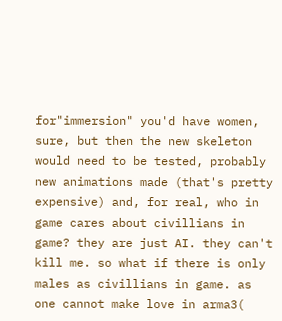for"immersion" you'd have women, sure, but then the new skeleton would need to be tested, probably new animations made (that's pretty expensive) and, for real, who in game cares about civillians in game? they are just AI. they can't kill me. so what if there is only males as civillians in game. as one cannot make love in arma3(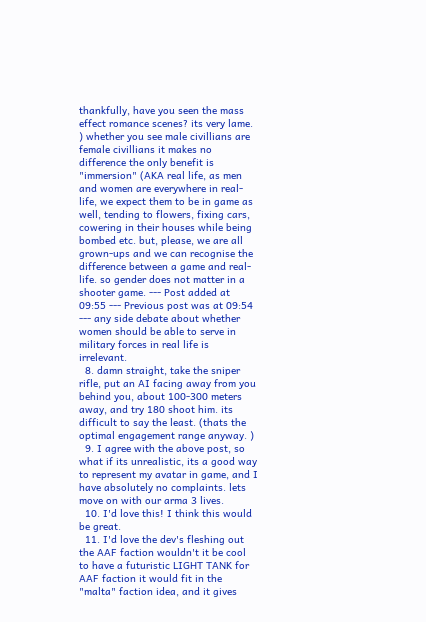thankfully, have you seen the mass effect romance scenes? its very lame. ) whether you see male civillians are female civillians it makes no difference the only benefit is "immersion" (AKA real life, as men and women are everywhere in real-life, we expect them to be in game as well, tending to flowers, fixing cars, cowering in their houses while being bombed etc. but, please, we are all grown-ups and we can recognise the difference between a game and real-life. so gender does not matter in a shooter game. --- Post added at 09:55 --- Previous post was at 09:54 --- any side debate about whether women should be able to serve in military forces in real life is irrelevant.
  8. damn straight, take the sniper rifle, put an AI facing away from you behind you, about 100-300 meters away, and try 180 shoot him. its difficult to say the least. (thats the optimal engagement range anyway. )
  9. I agree with the above post, so what if its unrealistic, its a good way to represent my avatar in game, and I have absolutely no complaints. lets move on with our arma 3 lives.
  10. I'd love this! I think this would be great.
  11. I'd love the dev's fleshing out the AAF faction wouldn't it be cool to have a futuristic LIGHT TANK for AAF faction it would fit in the "malta" faction idea, and it gives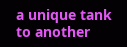a unique tank to another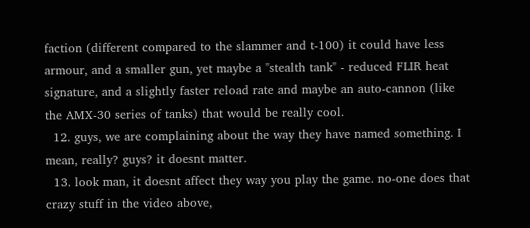faction (different compared to the slammer and t-100) it could have less armour, and a smaller gun, yet maybe a "stealth tank" - reduced FLIR heat signature, and a slightly faster reload rate and maybe an auto-cannon (like the AMX-30 series of tanks) that would be really cool.
  12. guys, we are complaining about the way they have named something. I mean, really? guys? it doesnt matter.
  13. look man, it doesnt affect they way you play the game. no-one does that crazy stuff in the video above,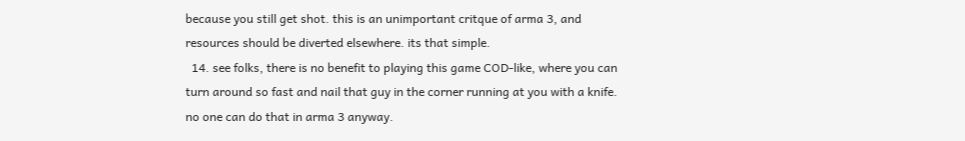because you still get shot. this is an unimportant critque of arma 3, and resources should be diverted elsewhere. its that simple.
  14. see folks, there is no benefit to playing this game COD-like, where you can turn around so fast and nail that guy in the corner running at you with a knife. no one can do that in arma 3 anyway.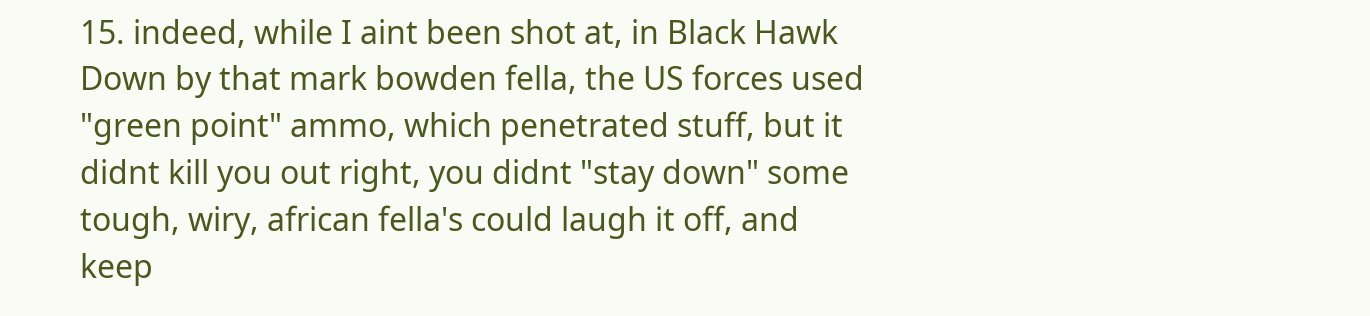15. indeed, while I aint been shot at, in Black Hawk Down by that mark bowden fella, the US forces used "green point" ammo, which penetrated stuff, but it didnt kill you out right, you didnt "stay down" some tough, wiry, african fella's could laugh it off, and keep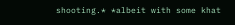shooting.* *albeit with some khat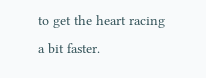to get the heart racing a bit faster.